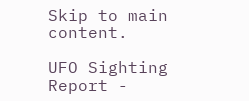Skip to main content.

UFO Sighting Report -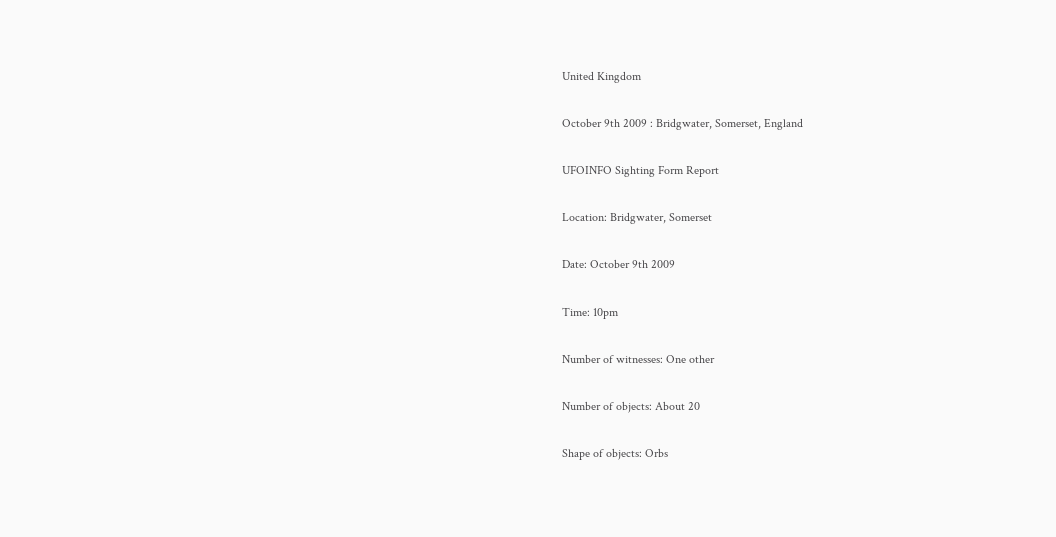United Kingdom

October 9th 2009 : Bridgwater, Somerset, England

UFOINFO Sighting Form Report

Location: Bridgwater, Somerset

Date: October 9th 2009

Time: 10pm

Number of witnesses: One other

Number of objects: About 20

Shape of objects: Orbs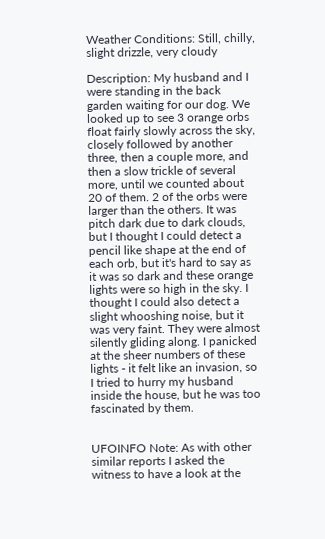Weather Conditions: Still, chilly, slight drizzle, very cloudy

Description: My husband and I were standing in the back garden waiting for our dog. We looked up to see 3 orange orbs float fairly slowly across the sky, closely followed by another three, then a couple more, and then a slow trickle of several more, until we counted about 20 of them. 2 of the orbs were larger than the others. It was pitch dark due to dark clouds, but I thought I could detect a pencil like shape at the end of each orb, but it's hard to say as it was so dark and these orange lights were so high in the sky. I thought I could also detect a slight whooshing noise, but it was very faint. They were almost silently gliding along. I panicked at the sheer numbers of these lights - it felt like an invasion, so I tried to hurry my husband inside the house, but he was too fascinated by them.


UFOINFO Note: As with other similar reports I asked the witness to have a look at the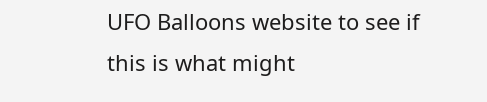UFO Balloons website to see if this is what might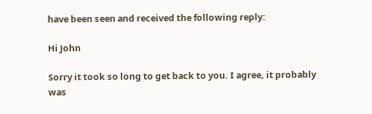have been seen and received the following reply:

Hi John

Sorry it took so long to get back to you. I agree, it probably was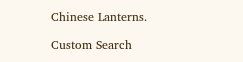Chinese Lanterns.

Custom Search